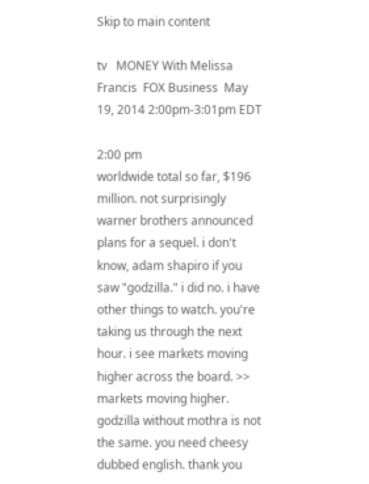Skip to main content

tv   MONEY With Melissa Francis  FOX Business  May 19, 2014 2:00pm-3:01pm EDT

2:00 pm
worldwide total so far, $196 million. not surprisingly warner brothers announced plans for a sequel. i don't know, adam shapiro if you saw "godzilla." i did no. i have other things to watch. you're taking us through the next hour. i see markets moving higher across the board. >> markets moving higher. godzilla without mothra is not the same. you need cheesy dubbed english. thank you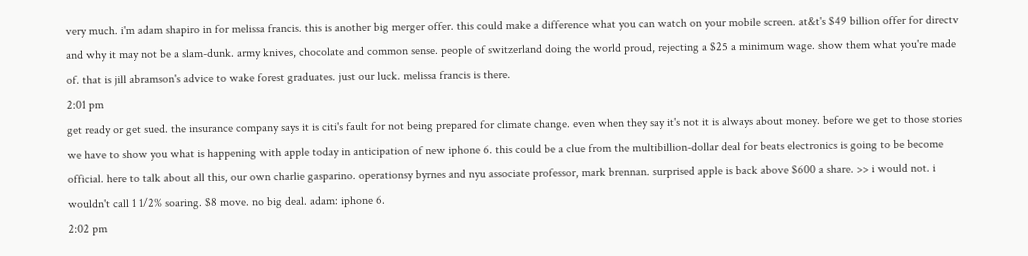very much. i'm adam shapiro in for melissa francis. this is another big merger offer. this could make a difference what you can watch on your mobile screen. at&t's $49 billion offer for directv and why it may not be a slam-dunk. army knives, chocolate and common sense. people of switzerland doing the world proud, rejecting a $25 a minimum wage. show them what you're made of. that is jill abramson's advice to wake forest graduates. just our luck. melissa francis is there.
2:01 pm
get ready or get sued. the insurance company says it is citi's fault for not being prepared for climate change. even when they say it's not it is always about money. before we get to those stories we have to show you what is happening with apple today in anticipation of new iphone 6. this could be a clue from the multibillion-dollar deal for beats electronics is going to be become official. here to talk about all this, our own charlie gasparino. operationsy byrnes and nyu associate professor, mark brennan. surprised apple is back above $600 a share. >> i would not. i wouldn't call 1 1/2% soaring. $8 move. no big deal. adam: iphone 6.
2:02 pm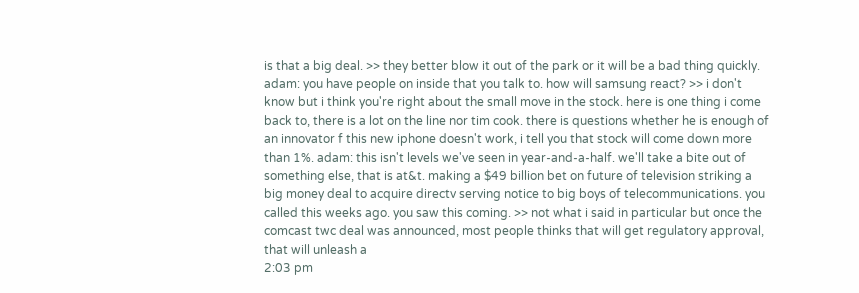is that a big deal. >> they better blow it out of the park or it will be a bad thing quickly. adam: you have people on inside that you talk to. how will samsung react? >> i don't know but i think you're right about the small move in the stock. here is one thing i come back to, there is a lot on the line nor tim cook. there is questions whether he is enough of an innovator f this new iphone doesn't work, i tell you that stock will come down more than 1%. adam: this isn't levels we've seen in year-and-a-half. we'll take a bite out of something else, that is at&t. making a $49 billion bet on future of television striking a big money deal to acquire directv serving notice to big boys of telecommunications. you called this weeks ago. you saw this coming. >> not what i said in particular but once the comcast twc deal was announced, most people thinks that will get regulatory approval, that will unleash a
2:03 pm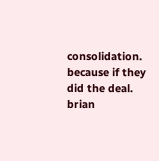consolidation. because if they did the deal. brian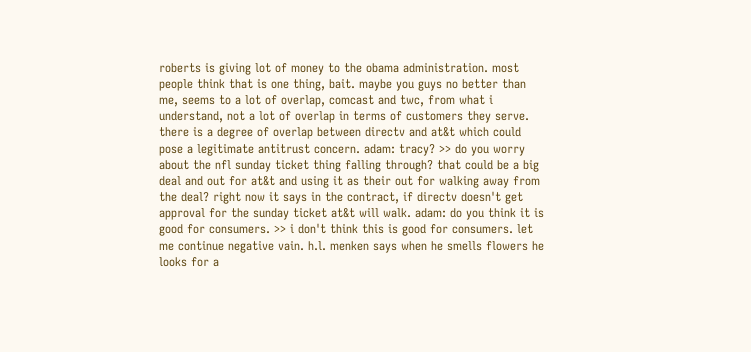roberts is giving lot of money to the obama administration. most people think that is one thing, bait. maybe you guys no better than me, seems to a lot of overlap, comcast and twc, from what i understand, not a lot of overlap in terms of customers they serve. there is a degree of overlap between directv and at&t which could pose a legitimate antitrust concern. adam: tracy? >> do you worry about the nfl sunday ticket thing falling through? that could be a big deal and out for at&t and using it as their out for walking away from the deal? right now it says in the contract, if directv doesn't get approval for the sunday ticket at&t will walk. adam: do you think it is good for consumers. >> i don't think this is good for consumers. let me continue negative vain. h.l. menken says when he smells flowers he looks for a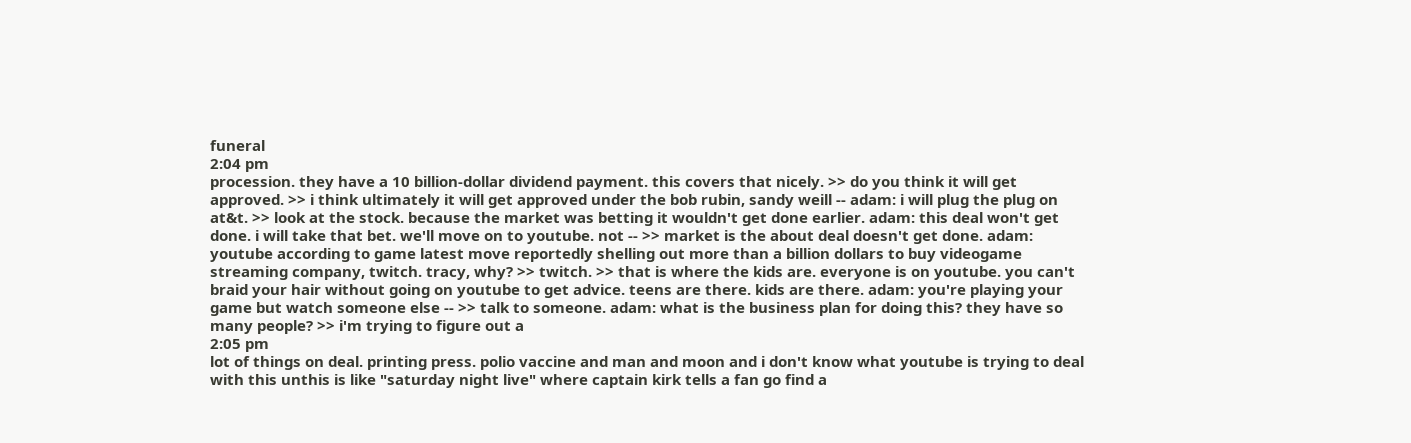funeral
2:04 pm
procession. they have a 10 billion-dollar dividend payment. this covers that nicely. >> do you think it will get approved. >> i think ultimately it will get approved under the bob rubin, sandy weill -- adam: i will plug the plug on at&t. >> look at the stock. because the market was betting it wouldn't get done earlier. adam: this deal won't get done. i will take that bet. we'll move on to youtube. not -- >> market is the about deal doesn't get done. adam: youtube according to game latest move reportedly shelling out more than a billion dollars to buy videogame streaming company, twitch. tracy, why? >> twitch. >> that is where the kids are. everyone is on youtube. you can't braid your hair without going on youtube to get advice. teens are there. kids are there. adam: you're playing your game but watch someone else -- >> talk to someone. adam: what is the business plan for doing this? they have so many people? >> i'm trying to figure out a
2:05 pm
lot of things on deal. printing press. polio vaccine and man and moon and i don't know what youtube is trying to deal with this unthis is like "saturday night live" where captain kirk tells a fan go find a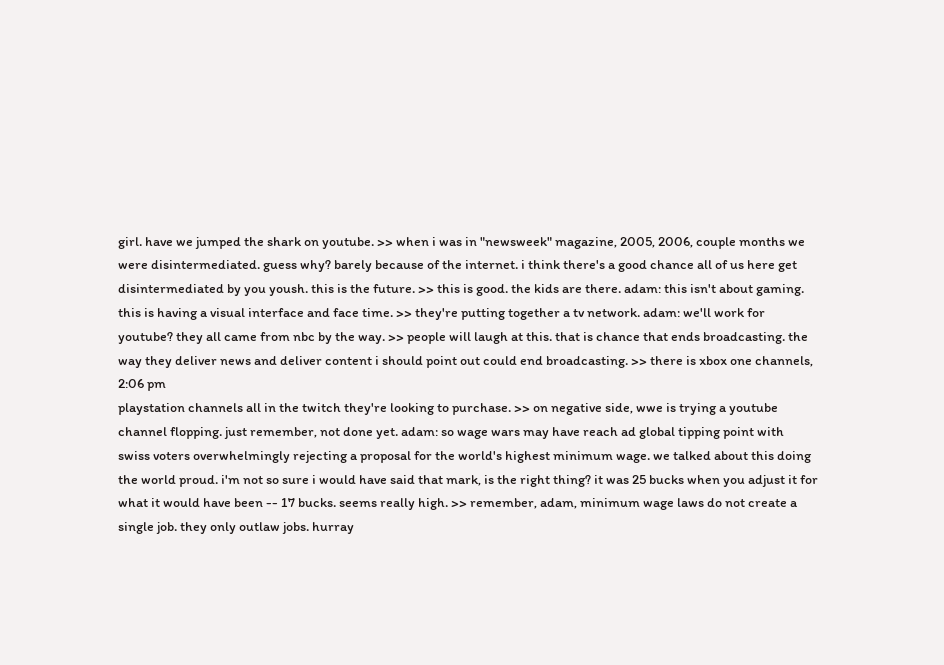girl. have we jumped the shark on youtube. >> when i was in "newsweek" magazine, 2005, 2006, couple months we were disintermediated. guess why? barely because of the internet. i think there's a good chance all of us here get disintermediated by you yoush. this is the future. >> this is good. the kids are there. adam: this isn't about gaming. this is having a visual interface and face time. >> they're putting together a tv network. adam: we'll work for youtube? they all came from nbc by the way. >> people will laugh at this. that is chance that ends broadcasting. the way they deliver news and deliver content i should point out could end broadcasting. >> there is xbox one channels,
2:06 pm
playstation channels all in the twitch they're looking to purchase. >> on negative side, wwe is trying a youtube channel flopping. just remember, not done yet. adam: so wage wars may have reach ad global tipping point with swiss voters overwhelmingly rejecting a proposal for the world's highest minimum wage. we talked about this doing the world proud. i'm not so sure i would have said that mark, is the right thing? it was 25 bucks when you adjust it for what it would have been -- 17 bucks. seems really high. >> remember, adam, minimum wage laws do not create a single job. they only outlaw jobs. hurray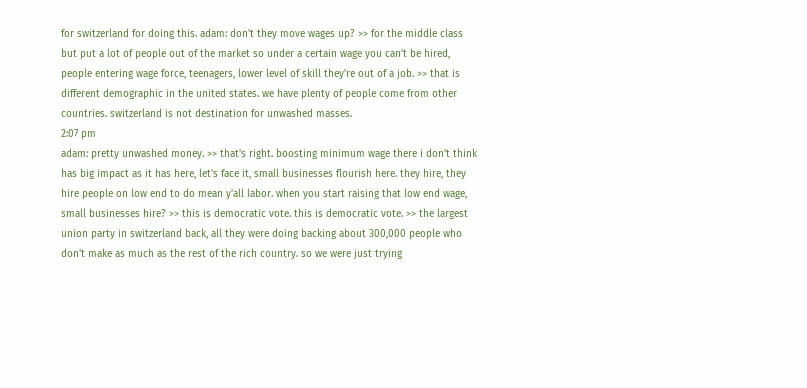for switzerland for doing this. adam: don't they move wages up? >> for the middle class but put a lot of people out of the market so under a certain wage you can't be hired, people entering wage force, teenagers, lower level of skill they're out of a job. >> that is different demographic in the united states. we have plenty of people come from other countries. switzerland is not destination for unwashed masses.
2:07 pm
adam: pretty unwashed money. >> that's right. boosting minimum wage there i don't think has big impact as it has here, let's face it, small businesses flourish here. they hire, they hire people on low end to do mean y'all labor. when you start raising that low end wage, small businesses hire? >> this is democratic vote. this is democratic vote. >> the largest union party in switzerland back, all they were doing backing about 300,000 people who don't make as much as the rest of the rich country. so we were just trying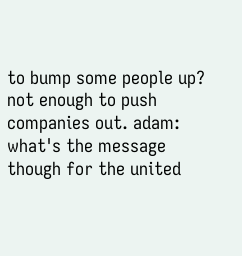to bump some people up? not enough to push companies out. adam: what's the message though for the united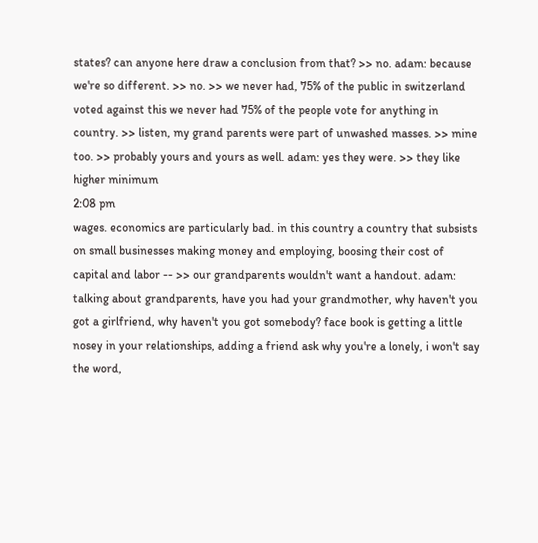states? can anyone here draw a conclusion from that? >> no. adam: because we're so different. >> no. >> we never had, 75% of the public in switzerland voted against this we never had 75% of the people vote for anything in country. >> listen, my grand parents were part of unwashed masses. >> mine too. >> probably yours and yours as well. adam: yes they were. >> they like higher minimum
2:08 pm
wages. economics are particularly bad. in this country a country that subsists on small businesses making money and employing, boosing their cost of capital and labor -- >> our grandparents wouldn't want a handout. adam: talking about grandparents, have you had your grandmother, why haven't you got a girlfriend, why haven't you got somebody? face book is getting a little nosey in your relationships, adding a friend ask why you're a lonely, i won't say the word,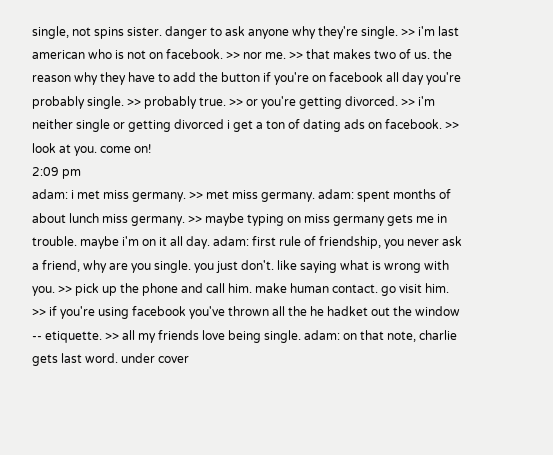single, not spins sister. danger to ask anyone why they're single. >> i'm last american who is not on facebook. >> nor me. >> that makes two of us. the reason why they have to add the button if you're on facebook all day you're probably single. >> probably true. >> or you're getting divorced. >> i'm neither single or getting divorced i get a ton of dating ads on facebook. >> look at you. come on!
2:09 pm
adam: i met miss germany. >> met miss germany. adam: spent months of about lunch miss germany. >> maybe typing on miss germany gets me in trouble. maybe i'm on it all day. adam: first rule of friendship, you never ask a friend, why are you single. you just don't. like saying what is wrong with you. >> pick up the phone and call him. make human contact. go visit him. >> if you're using facebook you've thrown all the he hadket out the window -- etiquette. >> all my friends love being single. adam: on that note, charlie gets last word. under cover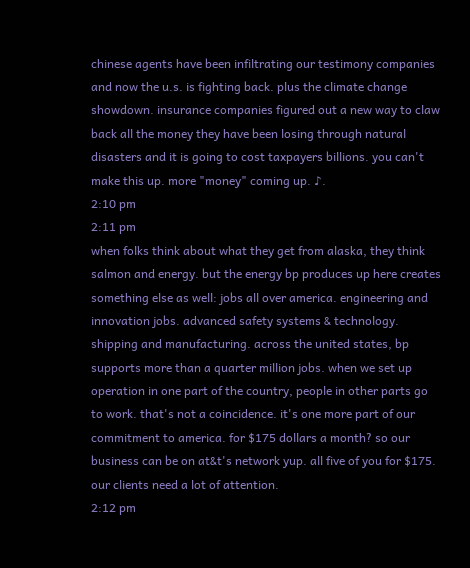chinese agents have been infiltrating our testimony companies and now the u.s. is fighting back. plus the climate change showdown. insurance companies figured out a new way to claw back all the money they have been losing through natural disasters and it is going to cost taxpayers billions. you can't make this up. more "money" coming up. ♪.
2:10 pm
2:11 pm
when folks think about what they get from alaska, they think salmon and energy. but the energy bp produces up here creates something else as well: jobs all over america. engineering and innovation jobs. advanced safety systems & technology. shipping and manufacturing. across the united states, bp supports more than a quarter million jobs. when we set up operation in one part of the country, people in other parts go to work. that's not a coincidence. it's one more part of our commitment to america. for $175 dollars a month? so our business can be on at&t's network yup. all five of you for $175. our clients need a lot of attention.
2:12 pm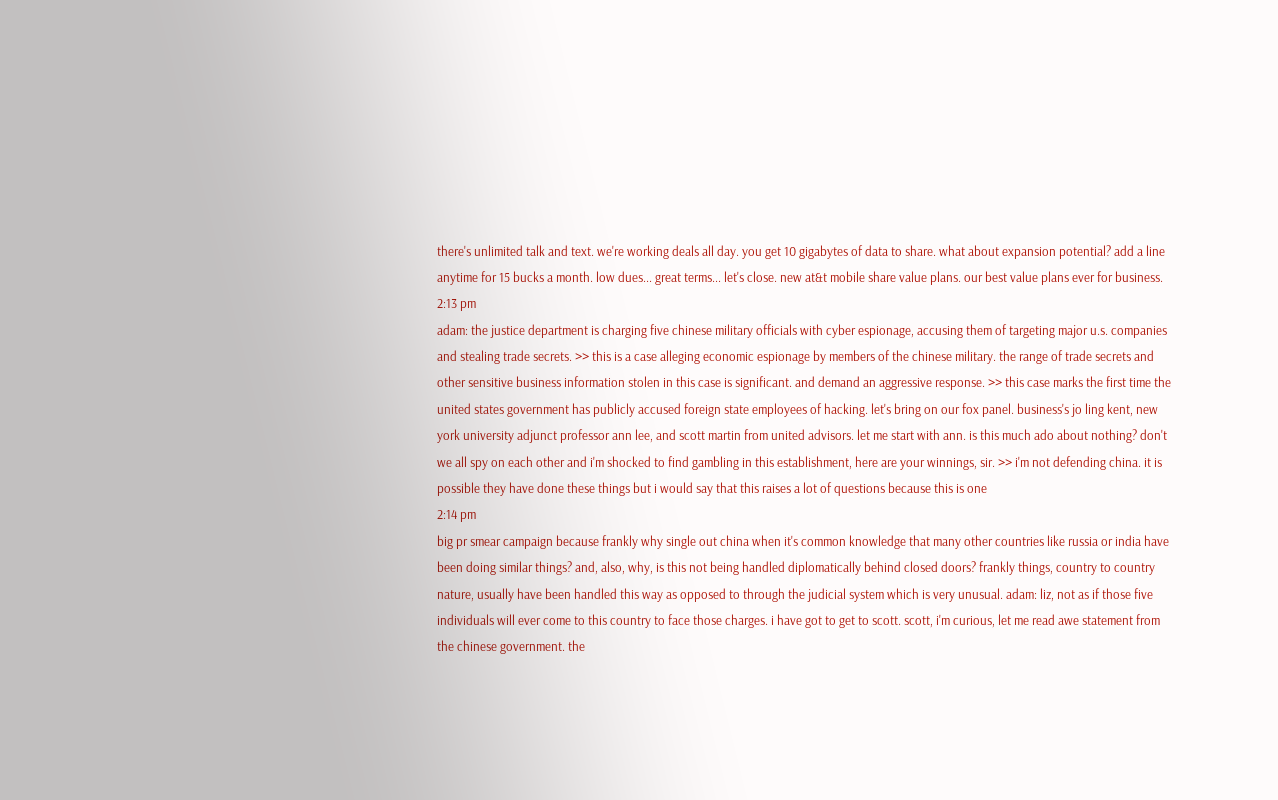there's unlimited talk and text. we're working deals all day. you get 10 gigabytes of data to share. what about expansion potential? add a line anytime for 15 bucks a month. low dues... great terms... let's close. new at&t mobile share value plans. our best value plans ever for business.
2:13 pm
adam: the justice department is charging five chinese military officials with cyber espionage, accusing them of targeting major u.s. companies and stealing trade secrets. >> this is a case alleging economic espionage by members of the chinese military. the range of trade secrets and other sensitive business information stolen in this case is significant. and demand an aggressive response. >> this case marks the first time the united states government has publicly accused foreign state employees of hacking. let's bring on our fox panel. business's jo ling kent, new york university adjunct professor ann lee, and scott martin from united advisors. let me start with ann. is this much ado about nothing? don't we all spy on each other and i'm shocked to find gambling in this establishment, here are your winnings, sir. >> i'm not defending china. it is possible they have done these things but i would say that this raises a lot of questions because this is one
2:14 pm
big pr smear campaign because frankly why single out china when it's common knowledge that many other countries like russia or india have been doing similar things? and, also, why, is this not being handled diplomatically behind closed doors? frankly things, country to country nature, usually have been handled this way as opposed to through the judicial system which is very unusual. adam: liz, not as if those five individuals will ever come to this country to face those charges. i have got to get to scott. scott, i'm curious, let me read awe statement from the chinese government. the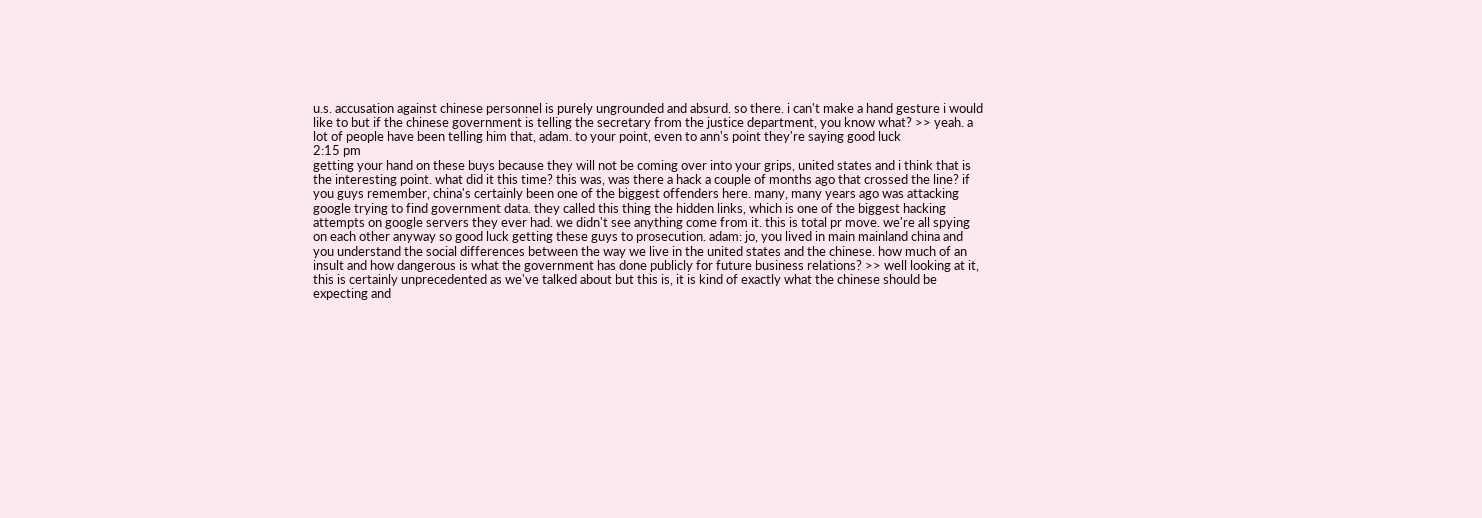u.s. accusation against chinese personnel is purely ungrounded and absurd. so there. i can't make a hand gesture i would like to but if the chinese government is telling the secretary from the justice department, you know what? >> yeah. a lot of people have been telling him that, adam. to your point, even to ann's point they're saying good luck
2:15 pm
getting your hand on these buys because they will not be coming over into your grips, united states and i think that is the interesting point. what did it this time? this was, was there a hack a couple of months ago that crossed the line? if you guys remember, china's certainly been one of the biggest offenders here. many, many years ago was attacking google trying to find government data. they called this thing the hidden links, which is one of the biggest hacking attempts on google servers they ever had. we didn't see anything come from it. this is total pr move. we're all spying on each other anyway so good luck getting these guys to prosecution. adam: jo, you lived in main mainland china and you understand the social differences between the way we live in the united states and the chinese. how much of an insult and how dangerous is what the government has done publicly for future business relations? >> well looking at it, this is certainly unprecedented as we've talked about but this is, it is kind of exactly what the chinese should be expecting and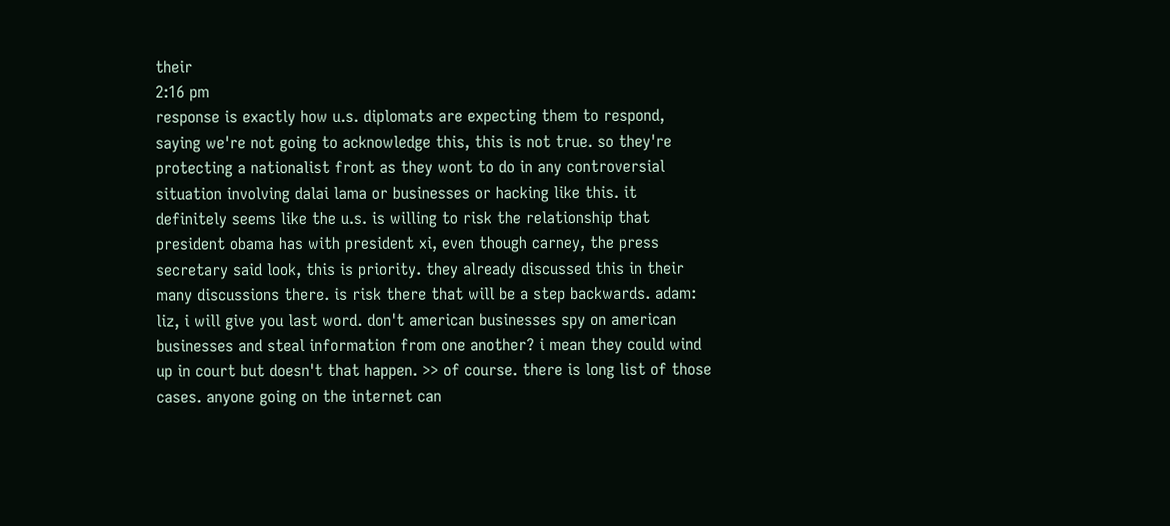their
2:16 pm
response is exactly how u.s. diplomats are expecting them to respond, saying we're not going to acknowledge this, this is not true. so they're protecting a nationalist front as they wont to do in any controversial situation involving dalai lama or businesses or hacking like this. it definitely seems like the u.s. is willing to risk the relationship that president obama has with president xi, even though carney, the press secretary said look, this is priority. they already discussed this in their many discussions there. is risk there that will be a step backwards. adam: liz, i will give you last word. don't american businesses spy on american businesses and steal information from one another? i mean they could wind up in court but doesn't that happen. >> of course. there is long list of those cases. anyone going on the internet can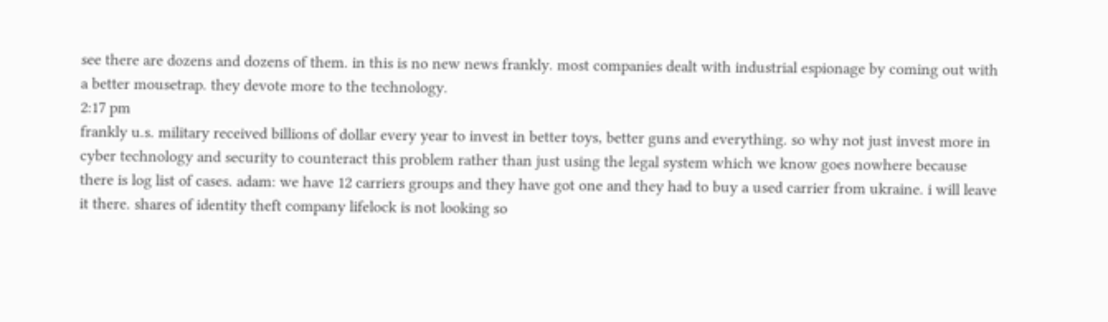see there are dozens and dozens of them. in this is no new news frankly. most companies dealt with industrial espionage by coming out with a better mousetrap. they devote more to the technology.
2:17 pm
frankly u.s. military received billions of dollar every year to invest in better toys, better guns and everything. so why not just invest more in cyber technology and security to counteract this problem rather than just using the legal system which we know goes nowhere because there is log list of cases. adam: we have 12 carriers groups and they have got one and they had to buy a used carrier from ukraine. i will leave it there. shares of identity theft company lifelock is not looking so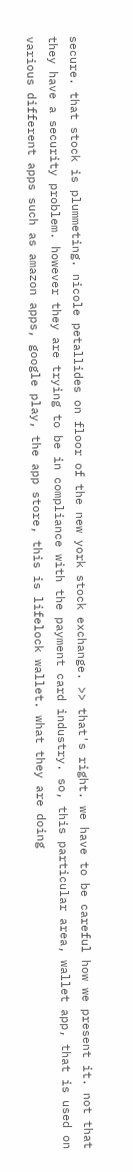secure. that stock is plummeting. nicole petallides on floor of the new york stock exchange. >> that's right. we have to be careful how we present it. not that they have a security problem. however they are trying to be in compliance with the payment card industry. so, this particular area, wallet app, that is used on various different apps such as amazon apps, google play, the app store, this is lifelock wallet. what they are doing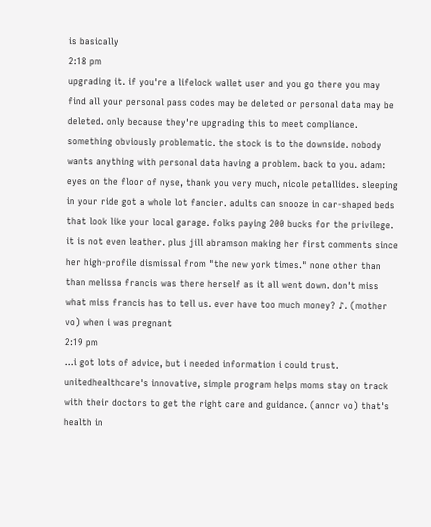is basically
2:18 pm
upgrading it. if you're a lifelock wallet user and you go there you may find all your personal pass codes may be deleted or personal data may be deleted. only because they're upgrading this to meet compliance. something obviously problematic. the stock is to the downside. nobody wants anything with personal data having a problem. back to you. adam: eyes on the floor of nyse, thank you very much, nicole petallides. sleeping in your ride got a whole lot fancier. adults can snooze in car-shaped beds that look like your local garage. folks paying 200 bucks for the privilege. it is not even leather. plus jill abramson making her first comments since her high-profile dismissal from "the new york times." none other than than melissa francis was there herself as it all went down. don't miss what miss francis has to tell us. ever have too much money? ♪. (mother vo) when i was pregnant
2:19 pm
...i got lots of advice, but i needed information i could trust. unitedhealthcare's innovative, simple program helps moms stay on track with their doctors to get the right care and guidance. (anncr vo) that's health in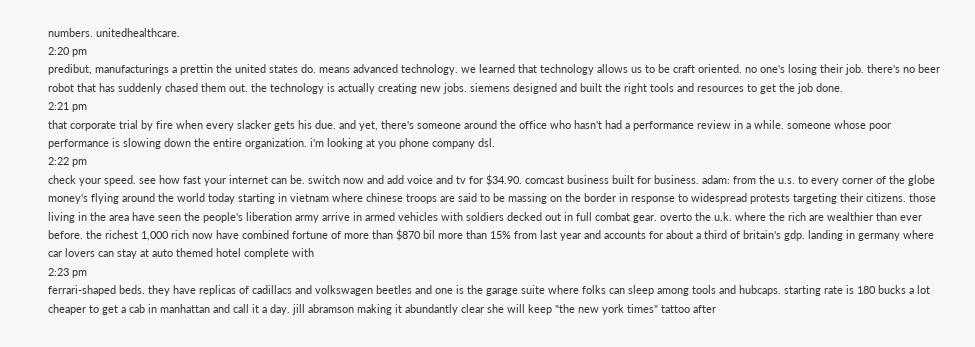numbers. unitedhealthcare.
2:20 pm
predibut, manufacturings a prettin the united states do. means advanced technology. we learned that technology allows us to be craft oriented. no one's losing their job. there's no beer robot that has suddenly chased them out. the technology is actually creating new jobs. siemens designed and built the right tools and resources to get the job done.
2:21 pm
that corporate trial by fire when every slacker gets his due. and yet, there's someone around the office who hasn't had a performance review in a while. someone whose poor performance is slowing down the entire organization. i'm looking at you phone company dsl.
2:22 pm
check your speed. see how fast your internet can be. switch now and add voice and tv for $34.90. comcast business built for business. adam: from the u.s. to every corner of the globe money's flying around the world today starting in vietnam where chinese troops are said to be massing on the border in response to widespread protests targeting their citizens. those living in the area have seen the people's liberation army arrive in armed vehicles with soldiers decked out in full combat gear. overto the u.k. where the rich are wealthier than ever before. the richest 1,000 rich now have combined fortune of more than $870 bil more than 15% from last year and accounts for about a third of britain's gdp. landing in germany where car lovers can stay at auto themed hotel complete with
2:23 pm
ferrari-shaped beds. they have replicas of cadillacs and volkswagen beetles and one is the garage suite where folks can sleep among tools and hubcaps. starting rate is 180 bucks a lot cheaper to get a cab in manhattan and call it a day. jill abramson making it abundantly clear she will keep "the new york times" tattoo after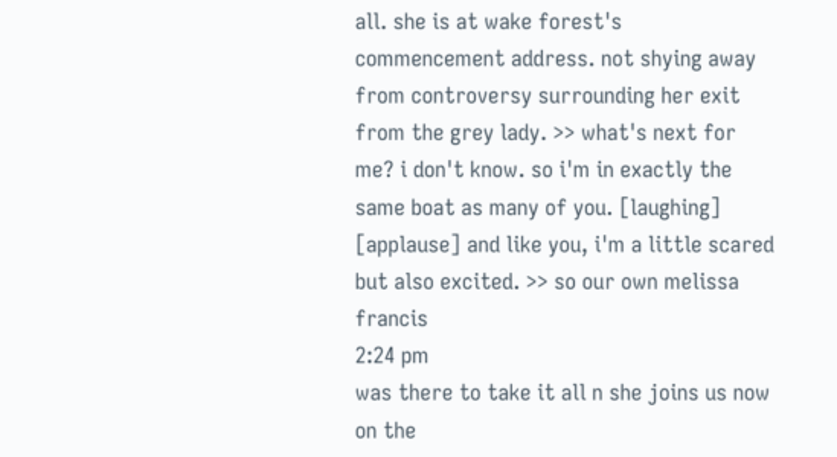all. she is at wake forest's commencement address. not shying away from controversy surrounding her exit from the grey lady. >> what's next for me? i don't know. so i'm in exactly the same boat as many of you. [laughing] [applause] and like you, i'm a little scared but also excited. >> so our own melissa francis
2:24 pm
was there to take it all n she joins us now on the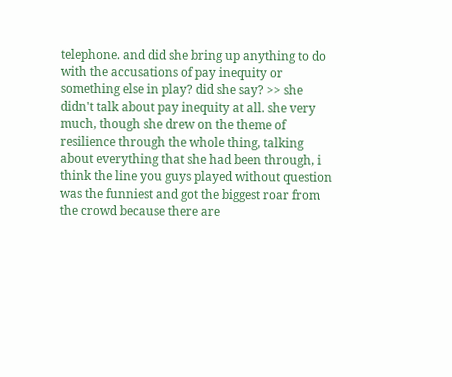telephone. and did she bring up anything to do with the accusations of pay inequity or something else in play? did she say? >> she didn't talk about pay inequity at all. she very much, though she drew on the theme of resilience through the whole thing, talking about everything that she had been through, i think the line you guys played without question was the funniest and got the biggest roar from the crowd because there are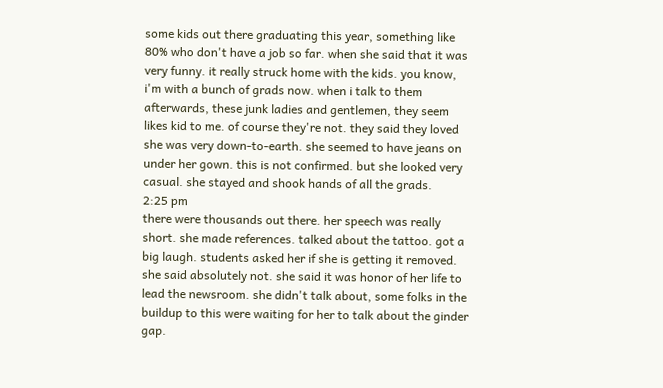some kids out there graduating this year, something like 80% who don't have a job so far. when she said that it was very funny. it really struck home with the kids. you know, i'm with a bunch of grads now. when i talk to them afterwards, these junk ladies and gentlemen, they seem likes kid to me. of course they're not. they said they loved she was very down-to-earth. she seemed to have jeans on under her gown. this is not confirmed. but she looked very casual. she stayed and shook hands of all the grads.
2:25 pm
there were thousands out there. her speech was really short. she made references. talked about the tattoo. got a big laugh. students asked her if she is getting it removed. she said absolutely not. she said it was honor of her life to lead the newsroom. she didn't talk about, some folks in the buildup to this were waiting for her to talk about the ginder gap.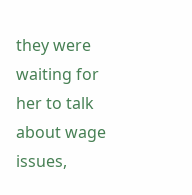they were waiting for her to talk about wage issues,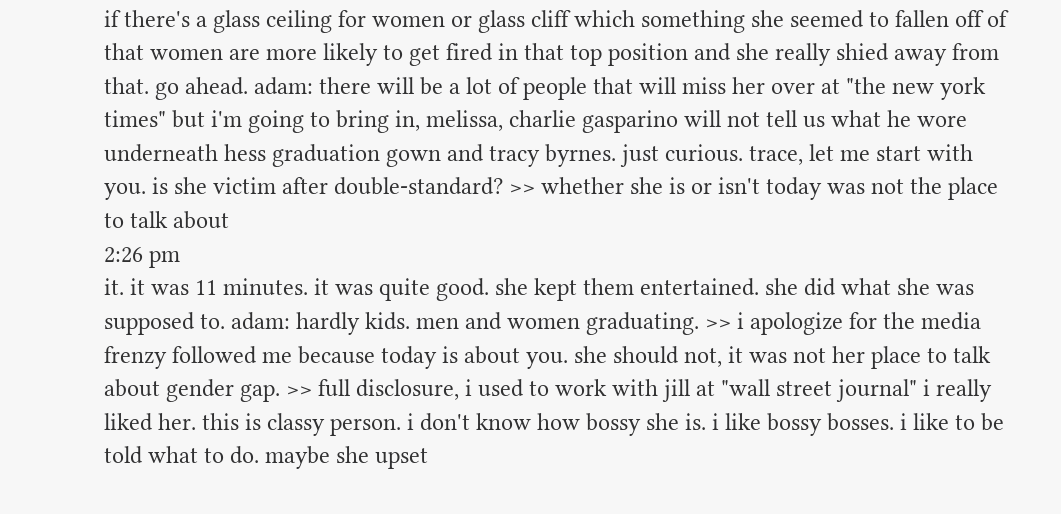if there's a glass ceiling for women or glass cliff which something she seemed to fallen off of that women are more likely to get fired in that top position and she really shied away from that. go ahead. adam: there will be a lot of people that will miss her over at "the new york times" but i'm going to bring in, melissa, charlie gasparino will not tell us what he wore underneath hess graduation gown and tracy byrnes. just curious. trace, let me start with you. is she victim after double-standard? >> whether she is or isn't today was not the place to talk about
2:26 pm
it. it was 11 minutes. it was quite good. she kept them entertained. she did what she was supposed to. adam: hardly kids. men and women graduating. >> i apologize for the media frenzy followed me because today is about you. she should not, it was not her place to talk about gender gap. >> full disclosure, i used to work with jill at "wall street journal" i really liked her. this is classy person. i don't know how bossy she is. i like bossy bosses. i like to be told what to do. maybe she upset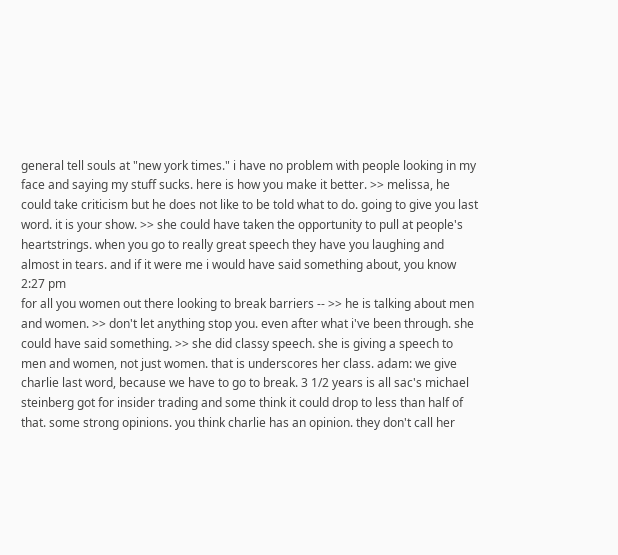general tell souls at "new york times." i have no problem with people looking in my face and saying my stuff sucks. here is how you make it better. >> melissa, he could take criticism but he does not like to be told what to do. going to give you last word. it is your show. >> she could have taken the opportunity to pull at people's heartstrings. when you go to really great speech they have you laughing and almost in tears. and if it were me i would have said something about, you know
2:27 pm
for all you women out there looking to break barriers -- >> he is talking about men and women. >> don't let anything stop you. even after what i've been through. she could have said something. >> she did classy speech. she is giving a speech to men and women, not just women. that is underscores her class. adam: we give charlie last word, because we have to go to break. 3 1/2 years is all sac's michael steinberg got for insider trading and some think it could drop to less than half of that. some strong opinions. you think charlie has an opinion. they don't call her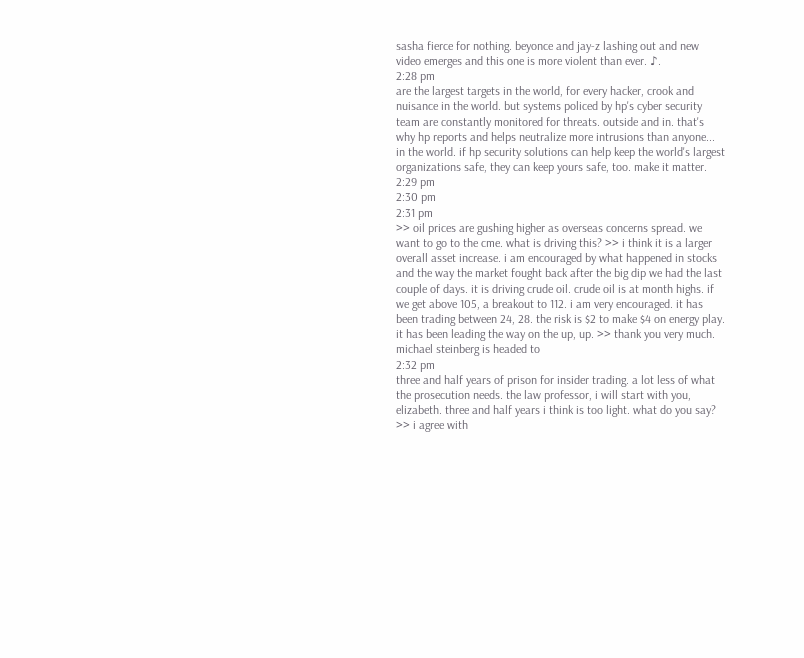sasha fierce for nothing. beyonce and jay-z lashing out and new video emerges and this one is more violent than ever. ♪.
2:28 pm
are the largest targets in the world, for every hacker, crook and nuisance in the world. but systems policed by hp's cyber security team are constantly monitored for threats. outside and in. that's why hp reports and helps neutralize more intrusions than anyone... in the world. if hp security solutions can help keep the world's largest organizations safe, they can keep yours safe, too. make it matter.
2:29 pm
2:30 pm
2:31 pm
>> oil prices are gushing higher as overseas concerns spread. we want to go to the cme. what is driving this? >> i think it is a larger overall asset increase. i am encouraged by what happened in stocks and the way the market fought back after the big dip we had the last couple of days. it is driving crude oil. crude oil is at month highs. if we get above 105, a breakout to 112. i am very encouraged. it has been trading between 24, 28. the risk is $2 to make $4 on energy play. it has been leading the way on the up, up. >> thank you very much. michael steinberg is headed to
2:32 pm
three and half years of prison for insider trading. a lot less of what the prosecution needs. the law professor, i will start with you, elizabeth. three and half years i think is too light. what do you say? >> i agree with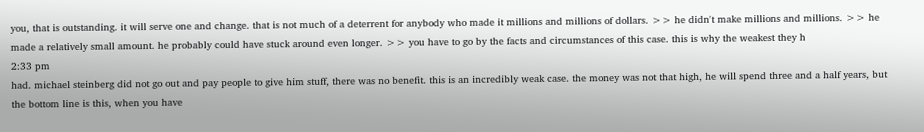you, that is outstanding. it will serve one and change. that is not much of a deterrent for anybody who made it millions and millions of dollars. >> he didn't make millions and millions. >> he made a relatively small amount. he probably could have stuck around even longer. >> you have to go by the facts and circumstances of this case. this is why the weakest they h
2:33 pm
had. michael steinberg did not go out and pay people to give him stuff, there was no benefit. this is an incredibly weak case. the money was not that high, he will spend three and a half years, but the bottom line is this, when you have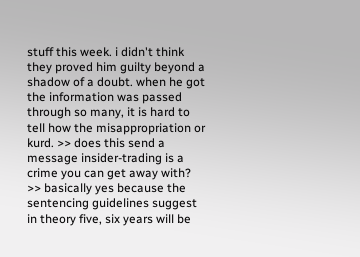stuff this week. i didn't think they proved him guilty beyond a shadow of a doubt. when he got the information was passed through so many, it is hard to tell how the misappropriation or kurd. >> does this send a message insider-trading is a crime you can get away with? >> basically yes because the sentencing guidelines suggest in theory five, six years will be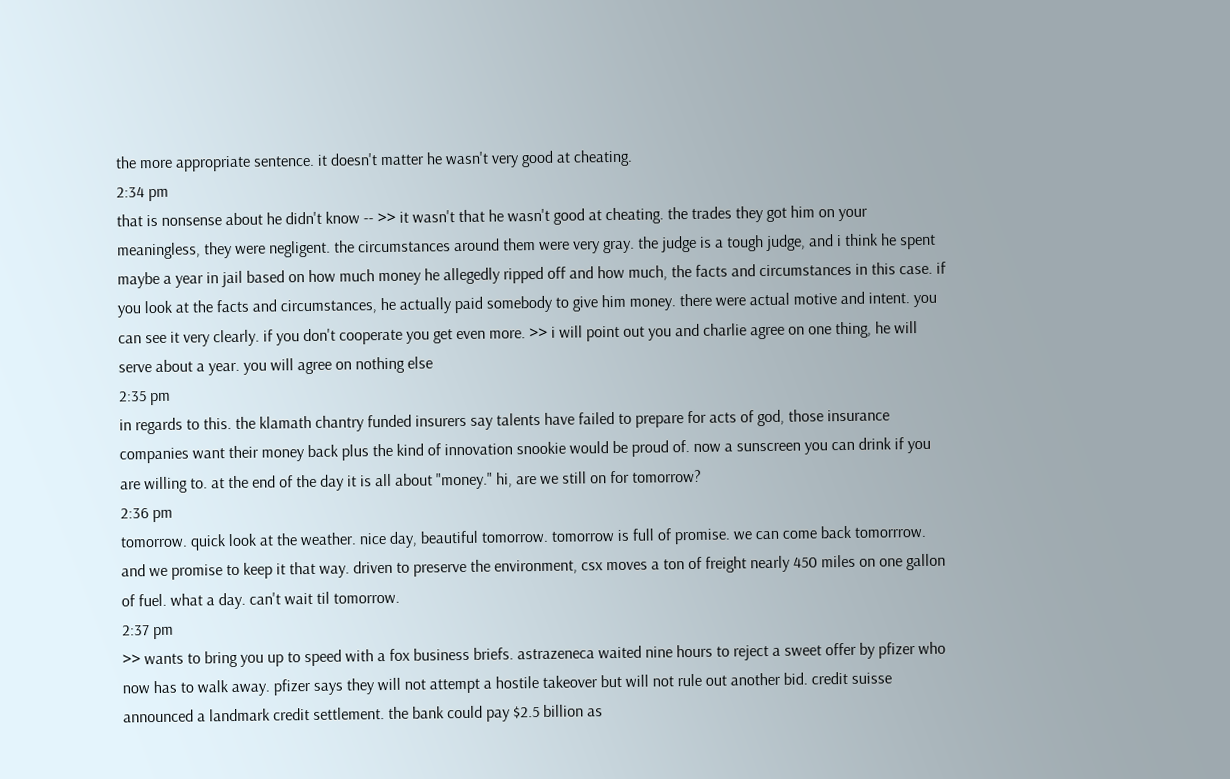the more appropriate sentence. it doesn't matter he wasn't very good at cheating.
2:34 pm
that is nonsense about he didn't know -- >> it wasn't that he wasn't good at cheating. the trades they got him on your meaningless, they were negligent. the circumstances around them were very gray. the judge is a tough judge, and i think he spent maybe a year in jail based on how much money he allegedly ripped off and how much, the facts and circumstances in this case. if you look at the facts and circumstances, he actually paid somebody to give him money. there were actual motive and intent. you can see it very clearly. if you don't cooperate you get even more. >> i will point out you and charlie agree on one thing, he will serve about a year. you will agree on nothing else
2:35 pm
in regards to this. the klamath chantry funded insurers say talents have failed to prepare for acts of god, those insurance companies want their money back plus the kind of innovation snookie would be proud of. now a sunscreen you can drink if you are willing to. at the end of the day it is all about "money." hi, are we still on for tomorrow?
2:36 pm
tomorrow. quick look at the weather. nice day, beautiful tomorrow. tomorrow is full of promise. we can come back tomorrrow. and we promise to keep it that way. driven to preserve the environment, csx moves a ton of freight nearly 450 miles on one gallon of fuel. what a day. can't wait til tomorrow.
2:37 pm
>> wants to bring you up to speed with a fox business briefs. astrazeneca waited nine hours to reject a sweet offer by pfizer who now has to walk away. pfizer says they will not attempt a hostile takeover but will not rule out another bid. credit suisse announced a landmark credit settlement. the bank could pay $2.5 billion as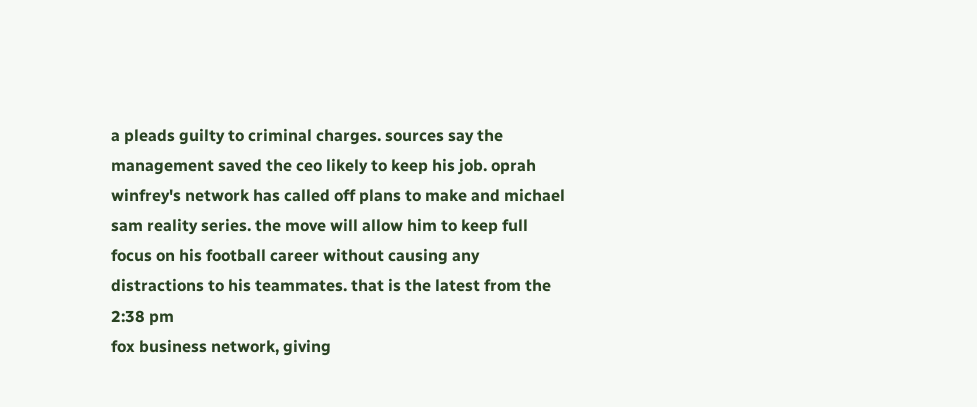a pleads guilty to criminal charges. sources say the management saved the ceo likely to keep his job. oprah winfrey's network has called off plans to make and michael sam reality series. the move will allow him to keep full focus on his football career without causing any distractions to his teammates. that is the latest from the
2:38 pm
fox business network, giving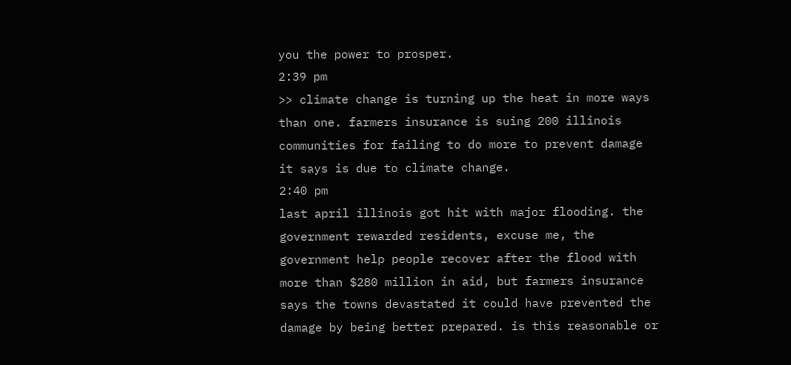you the power to prosper.
2:39 pm
>> climate change is turning up the heat in more ways than one. farmers insurance is suing 200 illinois communities for failing to do more to prevent damage it says is due to climate change.
2:40 pm
last april illinois got hit with major flooding. the government rewarded residents, excuse me, the government help people recover after the flood with more than $280 million in aid, but farmers insurance says the towns devastated it could have prevented the damage by being better prepared. is this reasonable or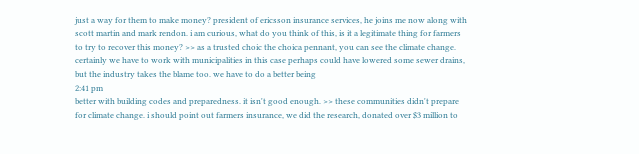just a way for them to make money? president of ericsson insurance services, he joins me now along with scott martin and mark rendon. i am curious, what do you think of this, is it a legitimate thing for farmers to try to recover this money? >> as a trusted choic the choica pennant, you can see the climate change. certainly we have to work with municipalities in this case perhaps could have lowered some sewer drains, but the industry takes the blame too. we have to do a better being
2:41 pm
better with building codes and preparedness. it isn't good enough. >> these communities didn't prepare for climate change. i should point out farmers insurance, we did the research, donated over $3 million to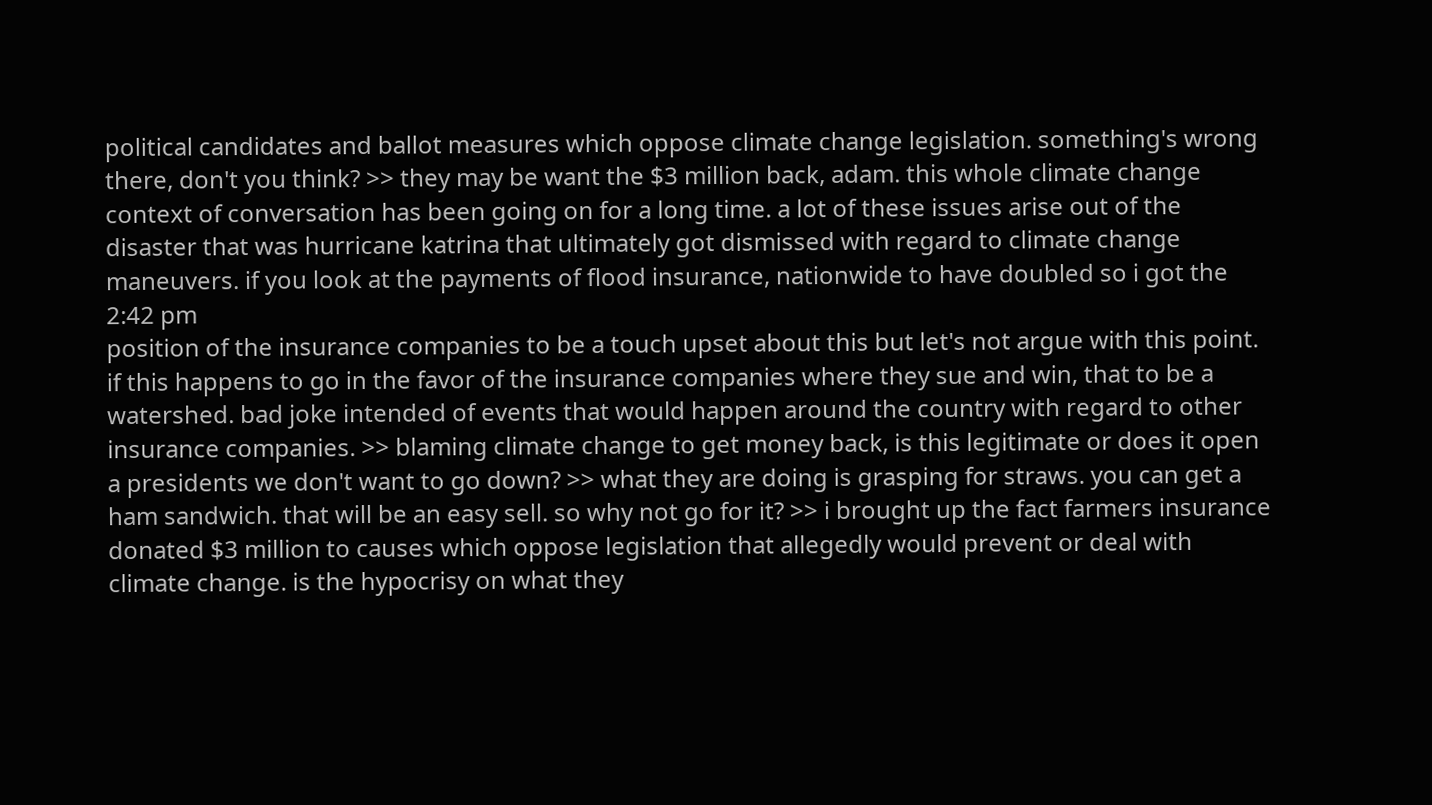political candidates and ballot measures which oppose climate change legislation. something's wrong there, don't you think? >> they may be want the $3 million back, adam. this whole climate change context of conversation has been going on for a long time. a lot of these issues arise out of the disaster that was hurricane katrina that ultimately got dismissed with regard to climate change maneuvers. if you look at the payments of flood insurance, nationwide to have doubled so i got the
2:42 pm
position of the insurance companies to be a touch upset about this but let's not argue with this point. if this happens to go in the favor of the insurance companies where they sue and win, that to be a watershed. bad joke intended of events that would happen around the country with regard to other insurance companies. >> blaming climate change to get money back, is this legitimate or does it open a presidents we don't want to go down? >> what they are doing is grasping for straws. you can get a ham sandwich. that will be an easy sell. so why not go for it? >> i brought up the fact farmers insurance donated $3 million to causes which oppose legislation that allegedly would prevent or deal with climate change. is the hypocrisy on what they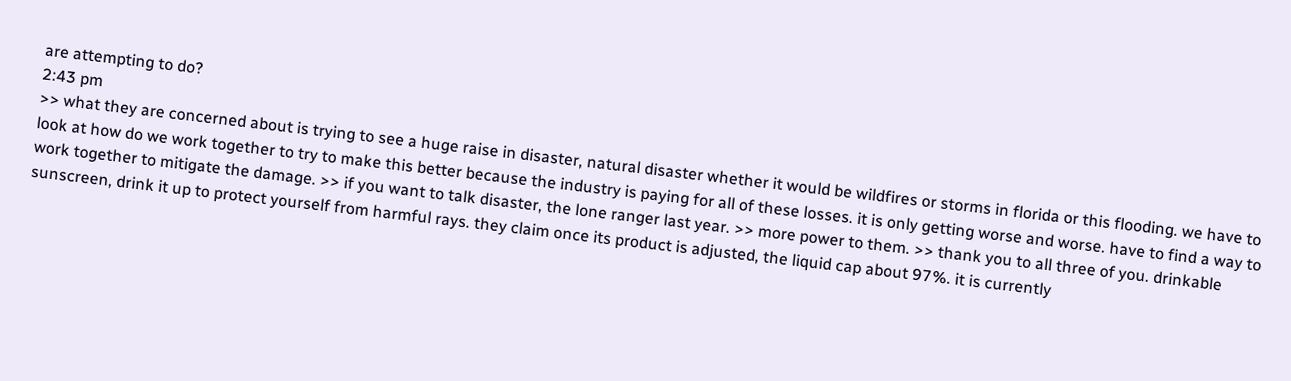are attempting to do?
2:43 pm
>> what they are concerned about is trying to see a huge raise in disaster, natural disaster whether it would be wildfires or storms in florida or this flooding. we have to look at how do we work together to try to make this better because the industry is paying for all of these losses. it is only getting worse and worse. have to find a way to work together to mitigate the damage. >> if you want to talk disaster, the lone ranger last year. >> more power to them. >> thank you to all three of you. drinkable sunscreen, drink it up to protect yourself from harmful rays. they claim once its product is adjusted, the liquid cap about 97%. it is currently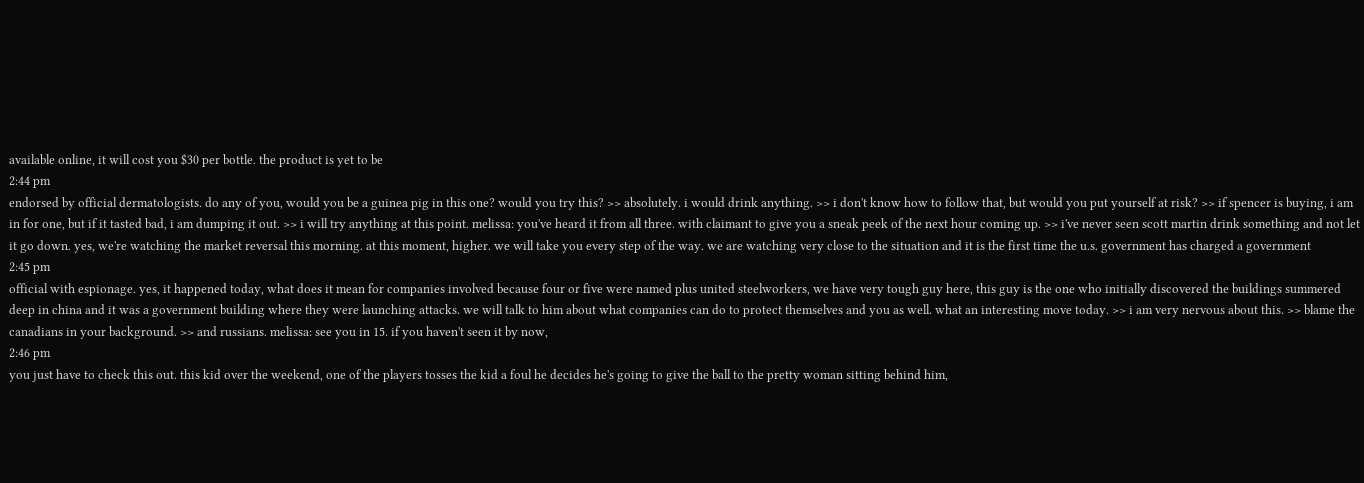available online, it will cost you $30 per bottle. the product is yet to be
2:44 pm
endorsed by official dermatologists. do any of you, would you be a guinea pig in this one? would you try this? >> absolutely. i would drink anything. >> i don't know how to follow that, but would you put yourself at risk? >> if spencer is buying, i am in for one, but if it tasted bad, i am dumping it out. >> i will try anything at this point. melissa: you've heard it from all three. with claimant to give you a sneak peek of the next hour coming up. >> i've never seen scott martin drink something and not let it go down. yes, we're watching the market reversal this morning. at this moment, higher. we will take you every step of the way. we are watching very close to the situation and it is the first time the u.s. government has charged a government
2:45 pm
official with espionage. yes, it happened today, what does it mean for companies involved because four or five were named plus united steelworkers, we have very tough guy here, this guy is the one who initially discovered the buildings summered deep in china and it was a government building where they were launching attacks. we will talk to him about what companies can do to protect themselves and you as well. what an interesting move today. >> i am very nervous about this. >> blame the canadians in your background. >> and russians. melissa: see you in 15. if you haven't seen it by now,
2:46 pm
you just have to check this out. this kid over the weekend, one of the players tosses the kid a foul he decides he's going to give the ball to the pretty woman sitting behind him,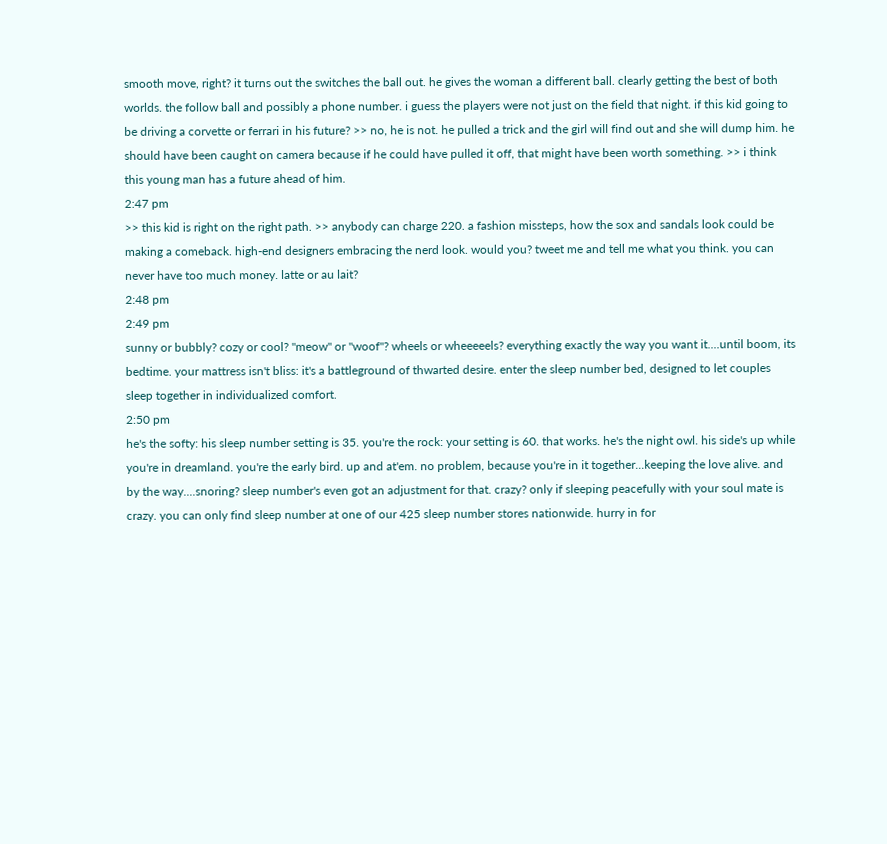smooth move, right? it turns out the switches the ball out. he gives the woman a different ball. clearly getting the best of both worlds. the follow ball and possibly a phone number. i guess the players were not just on the field that night. if this kid going to be driving a corvette or ferrari in his future? >> no, he is not. he pulled a trick and the girl will find out and she will dump him. he should have been caught on camera because if he could have pulled it off, that might have been worth something. >> i think this young man has a future ahead of him.
2:47 pm
>> this kid is right on the right path. >> anybody can charge 220. a fashion missteps, how the sox and sandals look could be making a comeback. high-end designers embracing the nerd look. would you? tweet me and tell me what you think. you can never have too much money. latte or au lait?
2:48 pm
2:49 pm
sunny or bubbly? cozy or cool? "meow" or "woof"? wheels or wheeeeels? everything exactly the way you want it....until boom, its bedtime. your mattress isn't bliss: it's a battleground of thwarted desire. enter the sleep number bed, designed to let couples sleep together in individualized comfort.
2:50 pm
he's the softy: his sleep number setting is 35. you're the rock: your setting is 60. that works. he's the night owl. his side's up while you're in dreamland. you're the early bird. up and at'em. no problem, because you're in it together...keeping the love alive. and by the way....snoring? sleep number's even got an adjustment for that. crazy? only if sleeping peacefully with your soul mate is crazy. you can only find sleep number at one of our 425 sleep number stores nationwide. hurry in for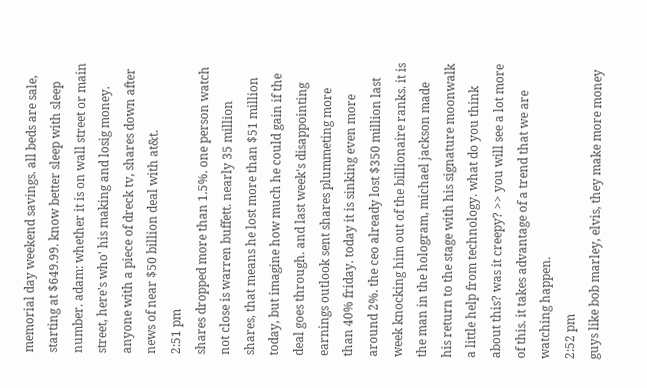memorial day weekend savings. all beds are sale, starting at $649.99. know better sleep with sleep number. adam: whether it is on wall street or main street, here's who' his making and losig money. anyone with a piece of dreck tv, shares down after news of near $50 billion deal with at&t.
2:51 pm
shares dropped more than 1.5%. one person watch not close is warren buffett. nearly 35 million shares, that means he lost more than $51 million today, but imagine how much he could gain if the deal goes through. and last week's disappointing earnings outlook sent shares plummeting more than 40% friday. today it is sinking even more around 2%. the ceo already lost $350 million last week knocking him out of the billionaire ranks. it is the man in the hologram, michael jackson made his return to the stage with his signature moonwalk a little help from technology. what do you think about this? was it creepy? >> you will see a lot more of this. it takes advantage of a trend that we are watching happen.
2:52 pm
guys like bob marley, elvis, they make more money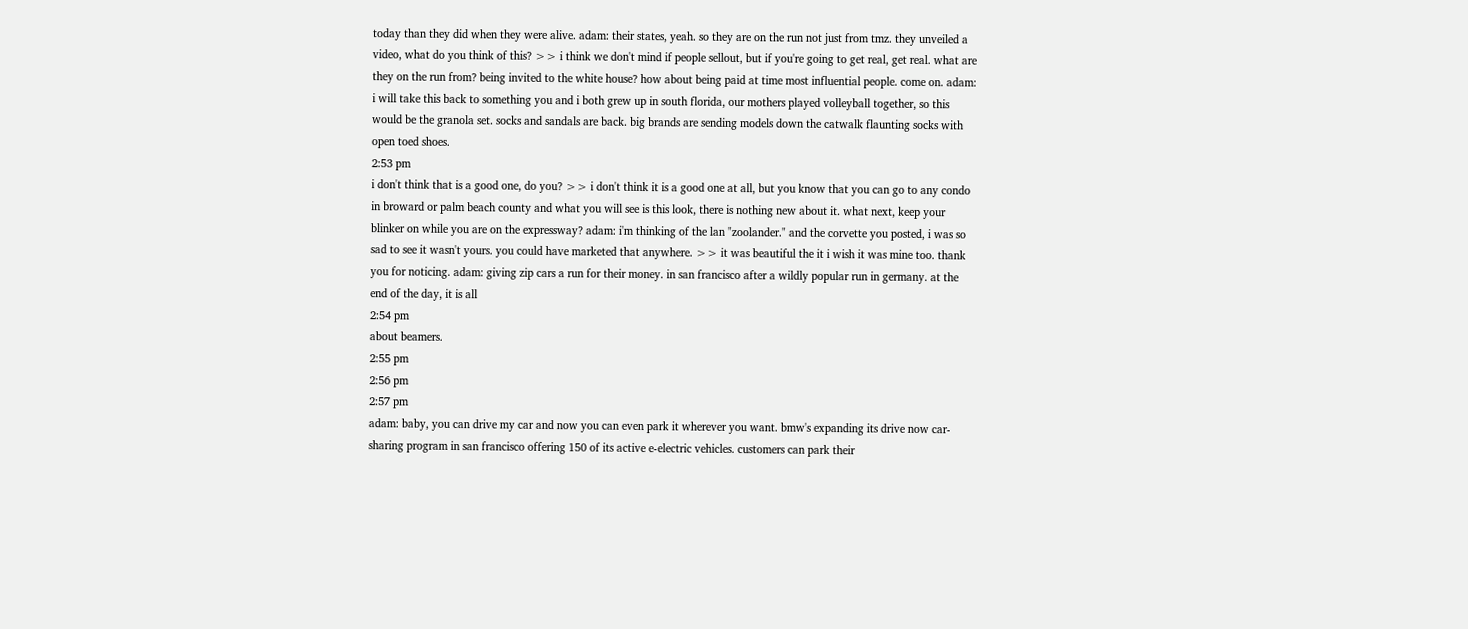today than they did when they were alive. adam: their states, yeah. so they are on the run not just from tmz. they unveiled a video, what do you think of this? >> i think we don't mind if people sellout, but if you're going to get real, get real. what are they on the run from? being invited to the white house? how about being paid at time most influential people. come on. adam: i will take this back to something you and i both grew up in south florida, our mothers played volleyball together, so this would be the granola set. socks and sandals are back. big brands are sending models down the catwalk flaunting socks with open toed shoes.
2:53 pm
i don't think that is a good one, do you? >> i don't think it is a good one at all, but you know that you can go to any condo in broward or palm beach county and what you will see is this look, there is nothing new about it. what next, keep your blinker on while you are on the expressway? adam: i'm thinking of the lan "zoolander." and the corvette you posted, i was so sad to see it wasn't yours. you could have marketed that anywhere. >> it was beautiful the it i wish it was mine too. thank you for noticing. adam: giving zip cars a run for their money. in san francisco after a wildly popular run in germany. at the end of the day, it is all
2:54 pm
about beamers.
2:55 pm
2:56 pm
2:57 pm
adam: baby, you can drive my car and now you can even park it wherever you want. bmw's expanding its drive now car-sharing program in san francisco offering 150 of its active e-electric vehicles. customers can park their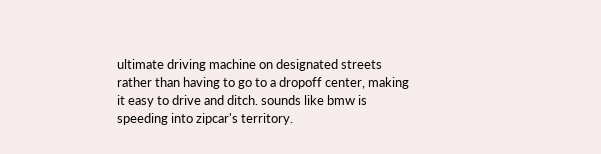ultimate driving machine on designated streets rather than having to go to a dropoff center, making it easy to drive and ditch. sounds like bmw is speeding into zipcar's territory.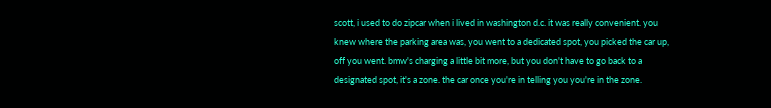scott, i used to do zipcar when i lived in washington d.c. it was really convenient. you knew where the parking area was, you went to a dedicated spot, you picked the car up, off you went. bmw's charging a little bit more, but you don't have to go back to a designated spot, it's a zone. the car once you're in telling you you're in the zone.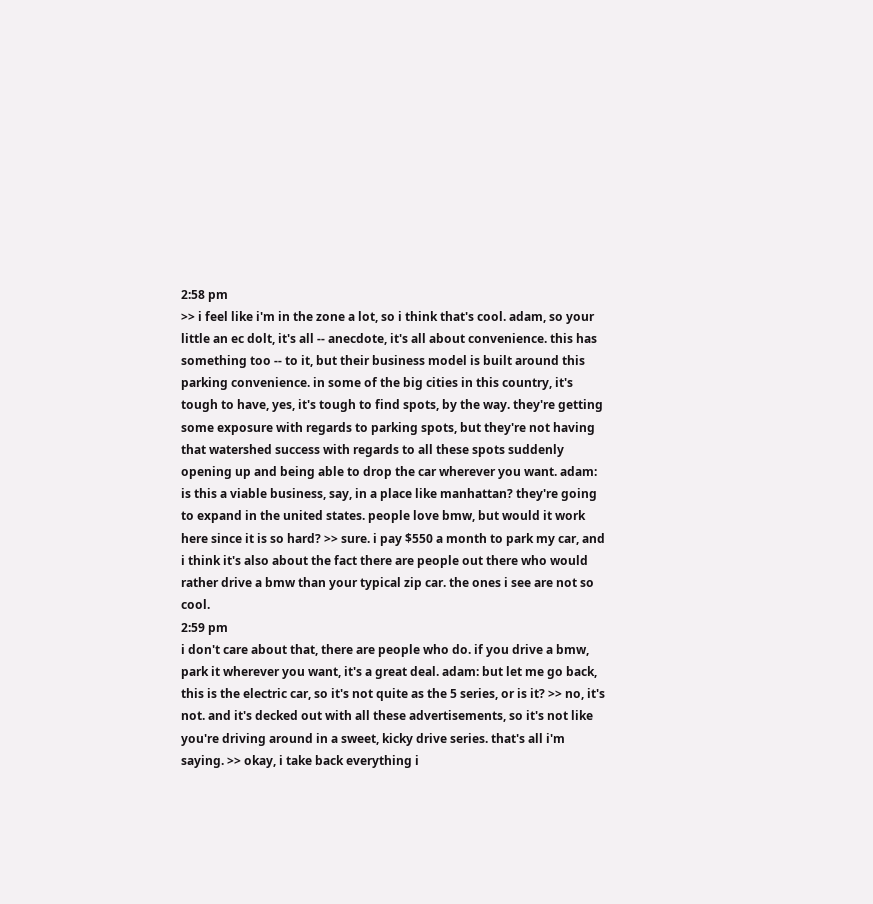2:58 pm
>> i feel like i'm in the zone a lot, so i think that's cool. adam, so your little an ec dolt, it's all -- anecdote, it's all about convenience. this has something too -- to it, but their business model is built around this parking convenience. in some of the big cities in this country, it's tough to have, yes, it's tough to find spots, by the way. they're getting some exposure with regards to parking spots, but they're not having that watershed success with regards to all these spots suddenly opening up and being able to drop the car wherever you want. adam: is this a viable business, say, in a place like manhattan? they're going to expand in the united states. people love bmw, but would it work here since it is so hard? >> sure. i pay $550 a month to park my car, and i think it's also about the fact there are people out there who would rather drive a bmw than your typical zip car. the ones i see are not so cool.
2:59 pm
i don't care about that, there are people who do. if you drive a bmw, park it wherever you want, it's a great deal. adam: but let me go back, this is the electric car, so it's not quite as the 5 series, or is it? >> no, it's not. and it's decked out with all these advertisements, so it's not like you're driving around in a sweet, kicky drive series. that's all i'm saying. >> okay, i take back everything i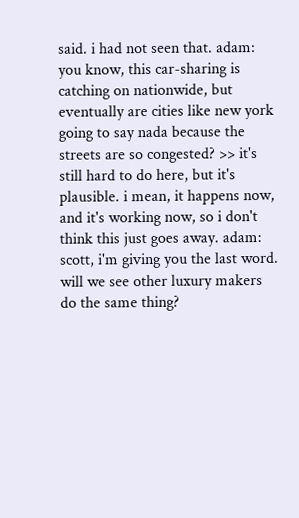said. i had not seen that. adam: you know, this car-sharing is catching on nationwide, but eventually are cities like new york going to say nada because the streets are so congested? >> it's still hard to do here, but it's plausible. i mean, it happens now, and it's working now, so i don't think this just goes away. adam: scott, i'm giving you the last word. will we see other luxury makers do the same thing?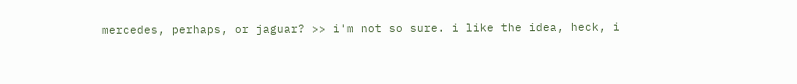mercedes, perhaps, or jaguar? >> i'm not so sure. i like the idea, heck, i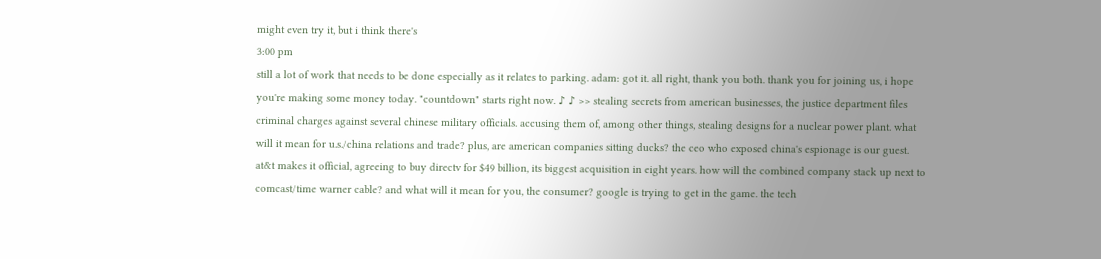might even try it, but i think there's
3:00 pm
still a lot of work that needs to be done especially as it relates to parking. adam: got it. all right, thank you both. thank you for joining us, i hope you're making some money today. "countdown" starts right now. ♪ ♪ >> stealing secrets from american businesses, the justice department files criminal charges against several chinese military officials. accusing them of, among other things, stealing designs for a nuclear power plant. what will it mean for u.s./china relations and trade? plus, are american companies sitting ducks? the ceo who exposed china's espionage is our guest. at&t makes it official, agreeing to buy directv for $49 billion, its biggest acquisition in eight years. how will the combined company stack up next to comcast/time warner cable? and what will it mean for you, the consumer? google is trying to get in the game. the tech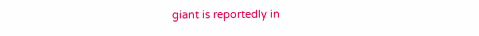giant is reportedly in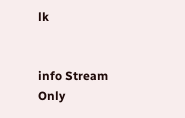lk


info Stream Only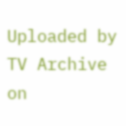Uploaded by TV Archive on